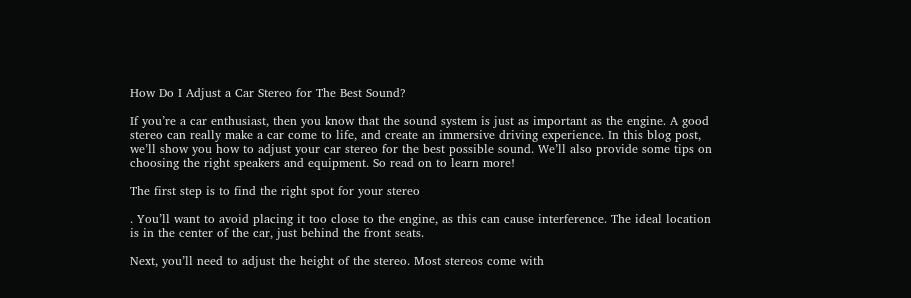How Do I Adjust a Car Stereo for The Best Sound?

If you’re a car enthusiast, then you know that the sound system is just as important as the engine. A good stereo can really make a car come to life, and create an immersive driving experience. In this blog post, we’ll show you how to adjust your car stereo for the best possible sound. We’ll also provide some tips on choosing the right speakers and equipment. So read on to learn more!

The first step is to find the right spot for your stereo

. You’ll want to avoid placing it too close to the engine, as this can cause interference. The ideal location is in the center of the car, just behind the front seats.

Next, you’ll need to adjust the height of the stereo. Most stereos come with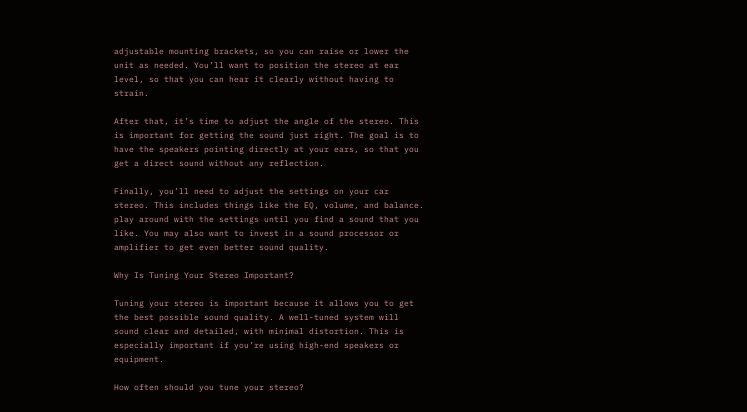adjustable mounting brackets, so you can raise or lower the unit as needed. You’ll want to position the stereo at ear level, so that you can hear it clearly without having to strain.

After that, it’s time to adjust the angle of the stereo. This is important for getting the sound just right. The goal is to have the speakers pointing directly at your ears, so that you get a direct sound without any reflection.

Finally, you’ll need to adjust the settings on your car stereo. This includes things like the EQ, volume, and balance. play around with the settings until you find a sound that you like. You may also want to invest in a sound processor or amplifier to get even better sound quality.

Why Is Tuning Your Stereo Important?

Tuning your stereo is important because it allows you to get the best possible sound quality. A well-tuned system will sound clear and detailed, with minimal distortion. This is especially important if you’re using high-end speakers or equipment.

How often should you tune your stereo?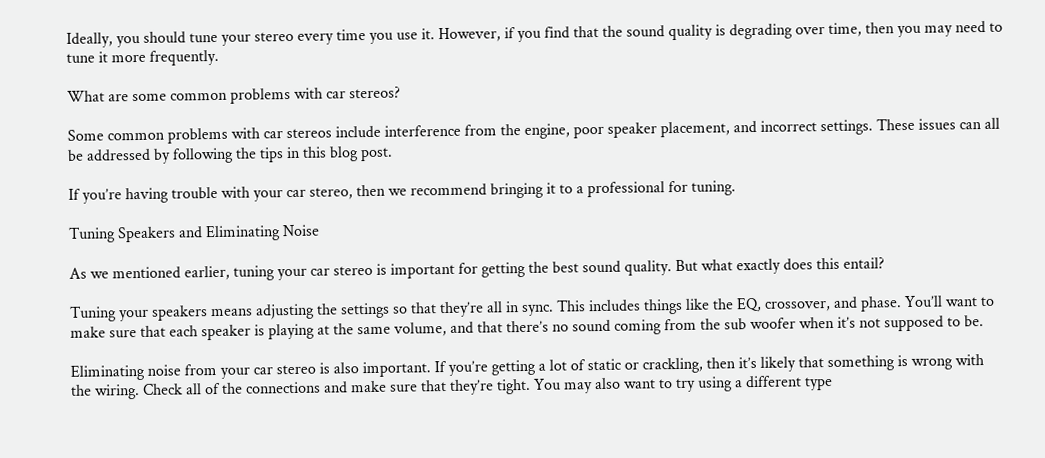Ideally, you should tune your stereo every time you use it. However, if you find that the sound quality is degrading over time, then you may need to tune it more frequently.

What are some common problems with car stereos?

Some common problems with car stereos include interference from the engine, poor speaker placement, and incorrect settings. These issues can all be addressed by following the tips in this blog post.

If you’re having trouble with your car stereo, then we recommend bringing it to a professional for tuning.

Tuning Speakers and Eliminating Noise

As we mentioned earlier, tuning your car stereo is important for getting the best sound quality. But what exactly does this entail?

Tuning your speakers means adjusting the settings so that they’re all in sync. This includes things like the EQ, crossover, and phase. You’ll want to make sure that each speaker is playing at the same volume, and that there’s no sound coming from the sub woofer when it’s not supposed to be.

Eliminating noise from your car stereo is also important. If you’re getting a lot of static or crackling, then it’s likely that something is wrong with the wiring. Check all of the connections and make sure that they’re tight. You may also want to try using a different type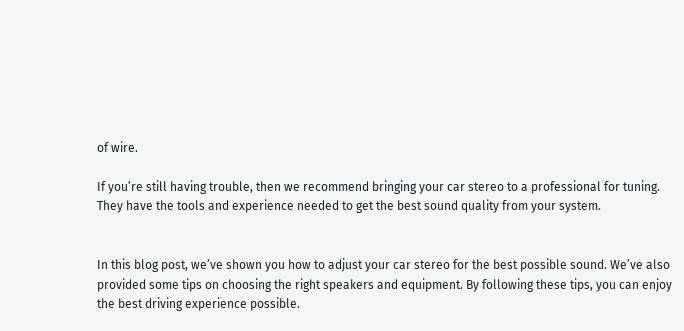of wire.

If you’re still having trouble, then we recommend bringing your car stereo to a professional for tuning. They have the tools and experience needed to get the best sound quality from your system.


In this blog post, we’ve shown you how to adjust your car stereo for the best possible sound. We’ve also provided some tips on choosing the right speakers and equipment. By following these tips, you can enjoy the best driving experience possible.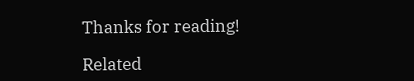Thanks for reading!

Related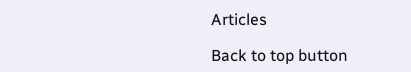Articles

Back to top button